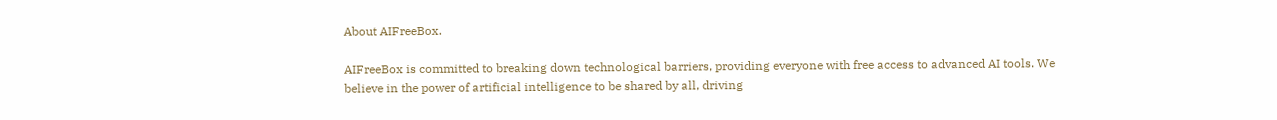About AIFreeBox.

AIFreeBox is committed to breaking down technological barriers, providing everyone with free access to advanced AI tools. We believe in the power of artificial intelligence to be shared by all, driving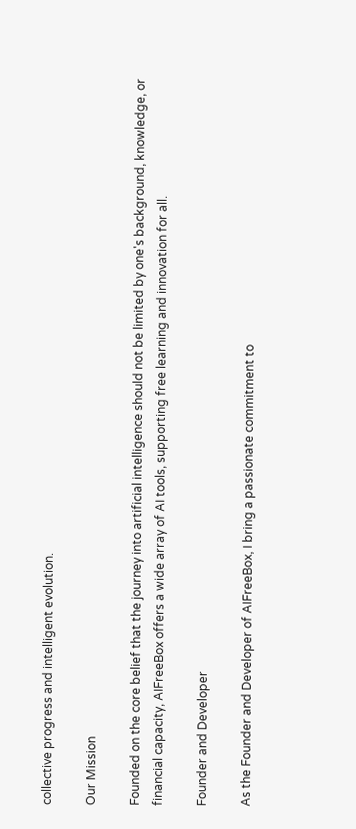collective progress and intelligent evolution.

Our Mission

Founded on the core belief that the journey into artificial intelligence should not be limited by one's background, knowledge, or financial capacity, AIFreeBox offers a wide array of AI tools, supporting free learning and innovation for all.

Founder and Developer

As the Founder and Developer of AIFreeBox, I bring a passionate commitment to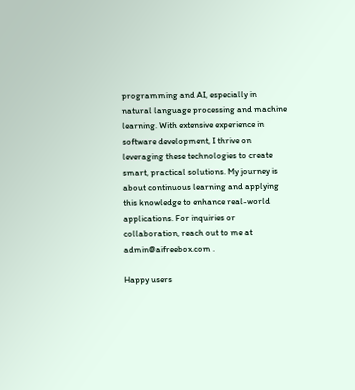programming and AI, especially in natural language processing and machine learning. With extensive experience in software development, I thrive on leveraging these technologies to create smart, practical solutions. My journey is about continuous learning and applying this knowledge to enhance real-world applications. For inquiries or collaboration, reach out to me at admin@aifreebox.com .

Happy users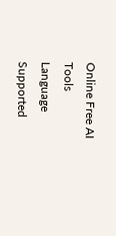Online Free AI Tools
Language Supported